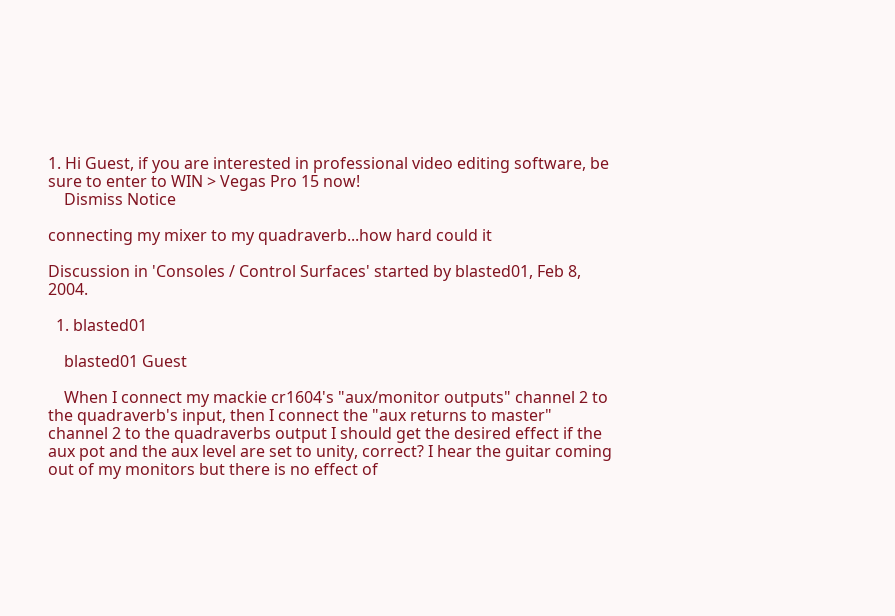1. Hi Guest, if you are interested in professional video editing software, be sure to enter to WIN > Vegas Pro 15 now!
    Dismiss Notice

connecting my mixer to my quadraverb...how hard could it

Discussion in 'Consoles / Control Surfaces' started by blasted01, Feb 8, 2004.

  1. blasted01

    blasted01 Guest

    When I connect my mackie cr1604's "aux/monitor outputs" channel 2 to the quadraverb's input, then I connect the "aux returns to master" channel 2 to the quadraverbs output I should get the desired effect if the aux pot and the aux level are set to unity, correct? I hear the guitar coming out of my monitors but there is no effect of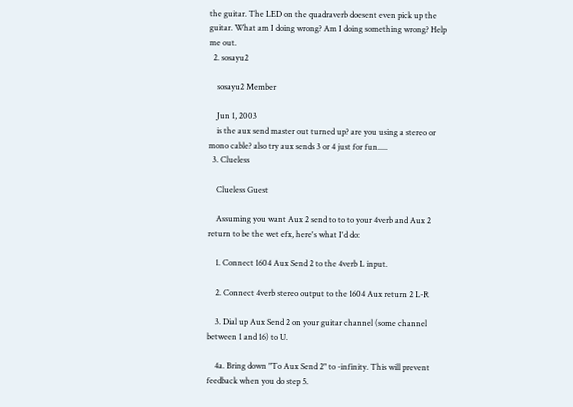the guitar. The LED on the quadraverb doesent even pick up the guitar. What am I doing wrong? Am I doing something wrong? Help me out.
  2. sosayu2

    sosayu2 Member

    Jun 1, 2003
    is the aux send master out turned up? are you using a stereo or mono cable? also try aux sends 3 or 4 just for fun.....
  3. Clueless

    Clueless Guest

    Assuming you want Aux 2 send to to to your 4verb and Aux 2 return to be the wet efx, here's what I'd do:

    1. Connect 1604 Aux Send 2 to the 4verb L input.

    2. Connect 4verb stereo output to the 1604 Aux return 2 L-R

    3. Dial up Aux Send 2 on your guitar channel (some channel between 1 and 16) to U.

    4a. Bring down "To Aux Send 2" to -infinity. This will prevent feedback when you do step 5.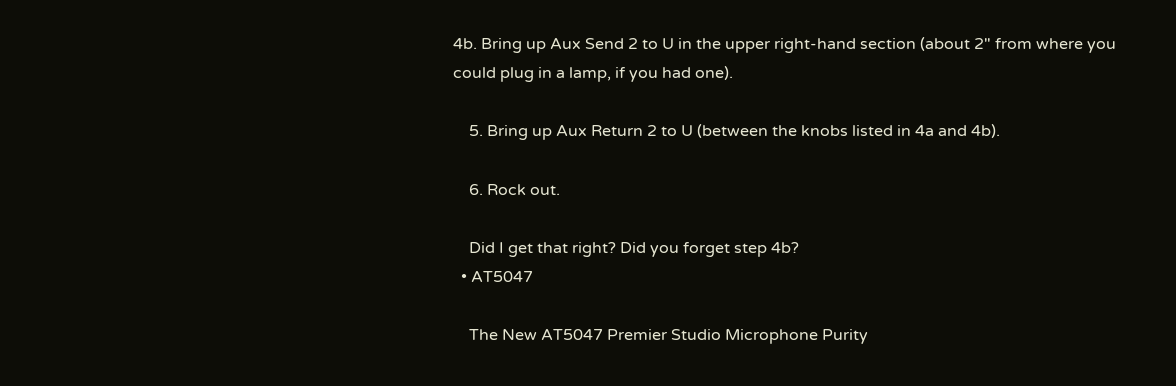4b. Bring up Aux Send 2 to U in the upper right-hand section (about 2" from where you could plug in a lamp, if you had one).

    5. Bring up Aux Return 2 to U (between the knobs listed in 4a and 4b).

    6. Rock out.

    Did I get that right? Did you forget step 4b?
  • AT5047

    The New AT5047 Premier Studio Microphone Purity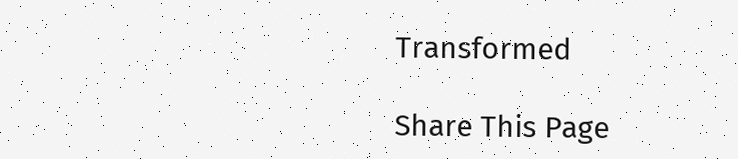Transformed

Share This Page